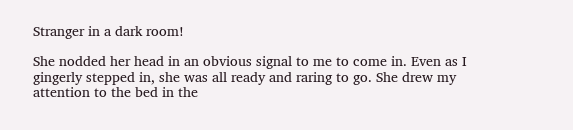Stranger in a dark room!

She nodded her head in an obvious signal to me to come in. Even as I gingerly stepped in, she was all ready and raring to go. She drew my attention to the bed in the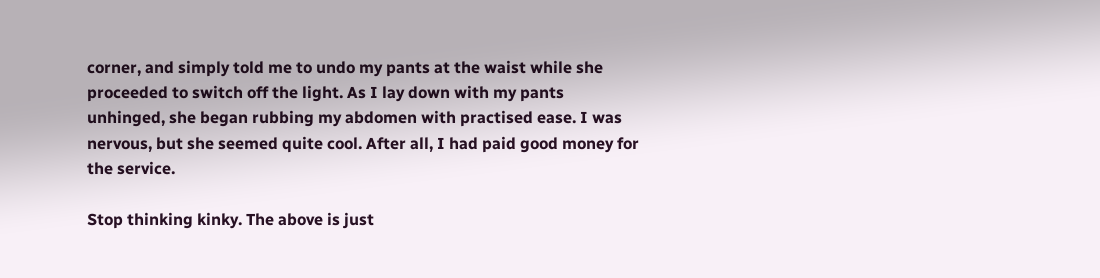corner, and simply told me to undo my pants at the waist while she proceeded to switch off the light. As I lay down with my pants unhinged, she began rubbing my abdomen with practised ease. I was nervous, but she seemed quite cool. After all, I had paid good money for the service.

Stop thinking kinky. The above is just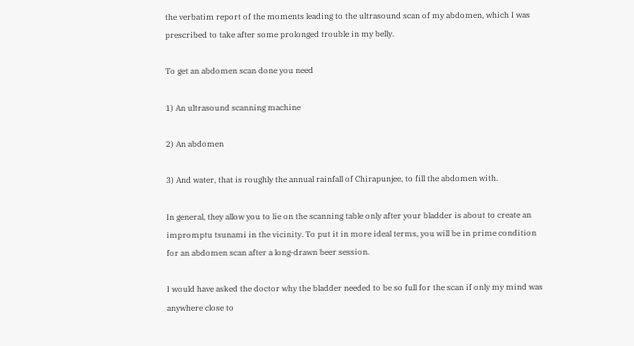the verbatim report of the moments leading to the ultrasound scan of my abdomen, which I was prescribed to take after some prolonged trouble in my belly.

To get an abdomen scan done you need

1) An ultrasound scanning machine

2) An abdomen

3) And water, that is roughly the annual rainfall of Chirapunjee, to fill the abdomen with.

In general, they allow you to lie on the scanning table only after your bladder is about to create an impromptu tsunami in the vicinity. To put it in more ideal terms, you will be in prime condition for an abdomen scan after a long-drawn beer session.

I would have asked the doctor why the bladder needed to be so full for the scan if only my mind was anywhere close to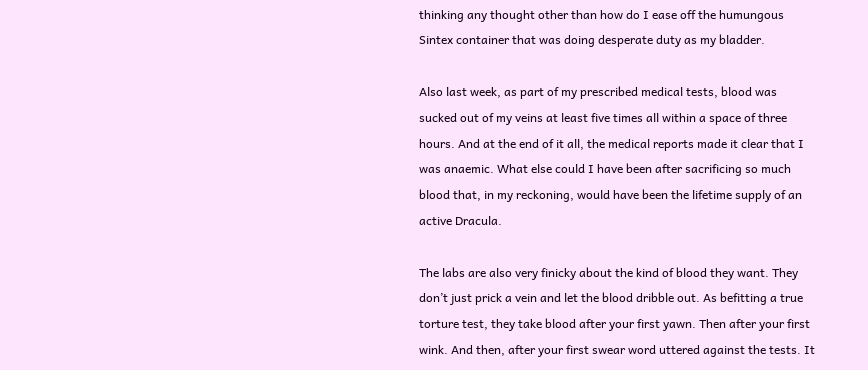thinking any thought other than how do I ease off the humungous Sintex container that was doing desperate duty as my bladder.

Also last week, as part of my prescribed medical tests, blood was sucked out of my veins at least five times all within a space of three hours. And at the end of it all, the medical reports made it clear that I was anaemic. What else could I have been after sacrificing so much blood that, in my reckoning, would have been the lifetime supply of an active Dracula.

The labs are also very finicky about the kind of blood they want. They don’t just prick a vein and let the blood dribble out. As befitting a true torture test, they take blood after your first yawn. Then after your first wink. And then, after your first swear word uttered against the tests. It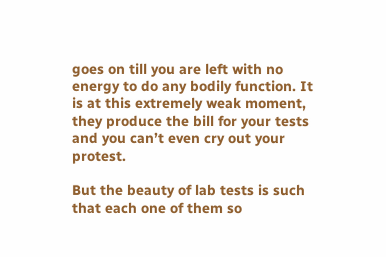goes on till you are left with no energy to do any bodily function. It is at this extremely weak moment, they produce the bill for your tests and you can’t even cry out your protest.

But the beauty of lab tests is such that each one of them so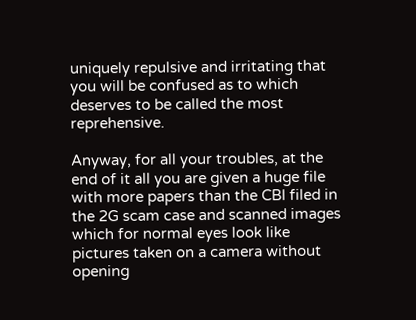uniquely repulsive and irritating that you will be confused as to which deserves to be called the most reprehensive.

Anyway, for all your troubles, at the end of it all you are given a huge file with more papers than the CBI filed in the 2G scam case and scanned images which for normal eyes look like pictures taken on a camera without opening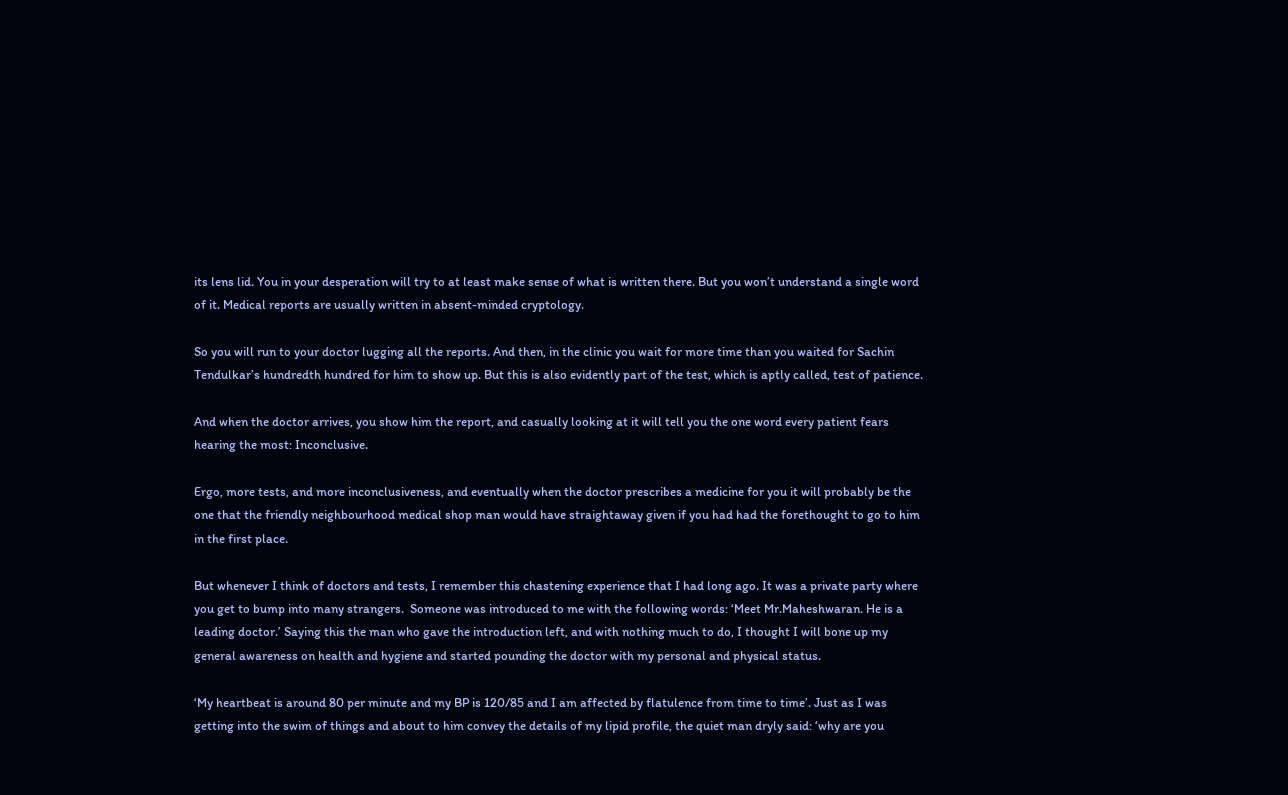its lens lid. You in your desperation will try to at least make sense of what is written there. But you won’t understand a single word of it. Medical reports are usually written in absent-minded cryptology.

So you will run to your doctor lugging all the reports. And then, in the clinic you wait for more time than you waited for Sachin Tendulkar’s hundredth hundred for him to show up. But this is also evidently part of the test, which is aptly called, test of patience.

And when the doctor arrives, you show him the report, and casually looking at it will tell you the one word every patient fears hearing the most: Inconclusive.

Ergo, more tests, and more inconclusiveness, and eventually when the doctor prescribes a medicine for you it will probably be the one that the friendly neighbourhood medical shop man would have straightaway given if you had had the forethought to go to him in the first place.

But whenever I think of doctors and tests, I remember this chastening experience that I had long ago. It was a private party where you get to bump into many strangers.  Someone was introduced to me with the following words: ‘Meet Mr.Maheshwaran. He is a leading doctor.’ Saying this the man who gave the introduction left, and with nothing much to do, I thought I will bone up my general awareness on health and hygiene and started pounding the doctor with my personal and physical status.

‘My heartbeat is around 80 per minute and my BP is 120/85 and I am affected by flatulence from time to time’. Just as I was getting into the swim of things and about to him convey the details of my lipid profile, the quiet man dryly said: ‘why are you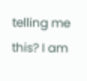telling me this? I am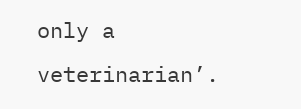only a veterinarian’.